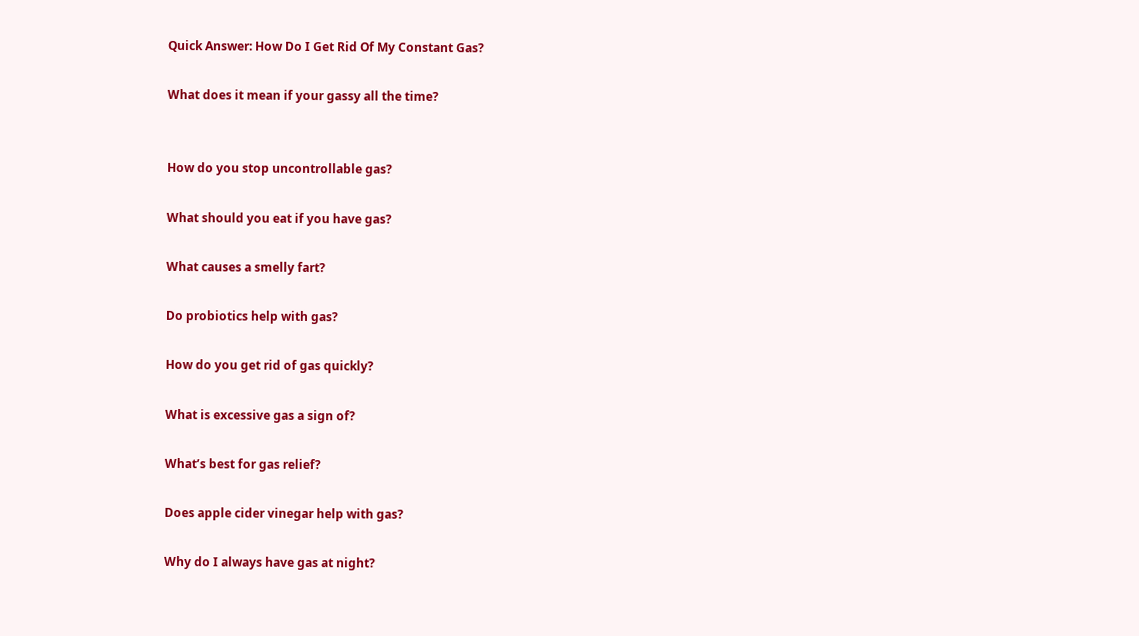Quick Answer: How Do I Get Rid Of My Constant Gas?

What does it mean if your gassy all the time?


How do you stop uncontrollable gas?

What should you eat if you have gas?

What causes a smelly fart?

Do probiotics help with gas?

How do you get rid of gas quickly?

What is excessive gas a sign of?

What’s best for gas relief?

Does apple cider vinegar help with gas?

Why do I always have gas at night?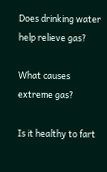Does drinking water help relieve gas?

What causes extreme gas?

Is it healthy to fart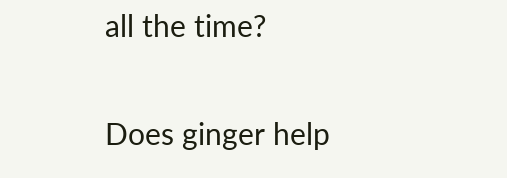all the time?

Does ginger help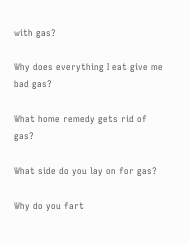with gas?

Why does everything I eat give me bad gas?

What home remedy gets rid of gas?

What side do you lay on for gas?

Why do you fart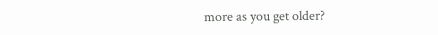more as you get older?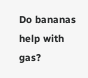Do bananas help with gas?